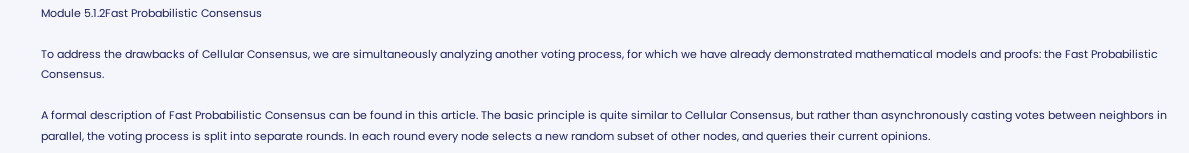Module 5.1.2Fast Probabilistic Consensus

To address the drawbacks of Cellular Consensus, we are simultaneously analyzing another voting process, for which we have already demonstrated mathematical models and proofs: the Fast Probabilistic Consensus.

A formal description of Fast Probabilistic Consensus can be found in this article. The basic principle is quite similar to Cellular Consensus, but rather than asynchronously casting votes between neighbors in parallel, the voting process is split into separate rounds. In each round every node selects a new random subset of other nodes, and queries their current opinions.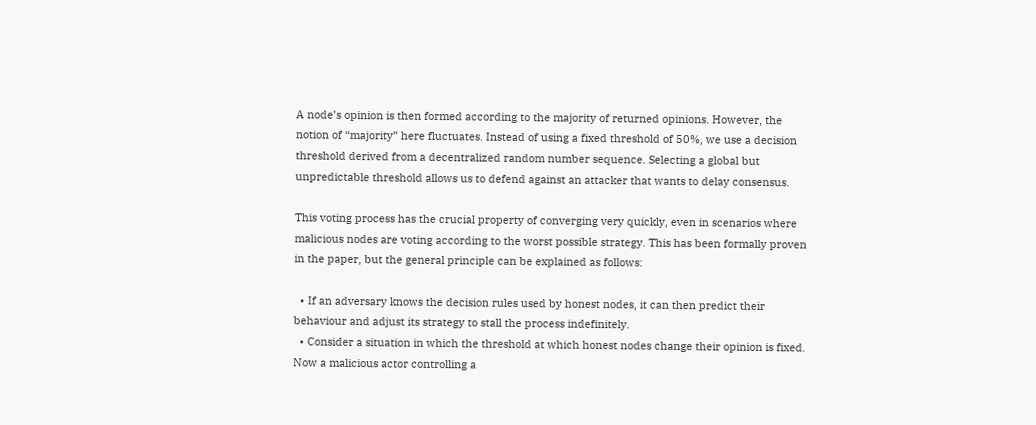A node’s opinion is then formed according to the majority of returned opinions. However, the notion of “majority” here fluctuates. Instead of using a fixed threshold of 50%, we use a decision threshold derived from a decentralized random number sequence. Selecting a global but unpredictable threshold allows us to defend against an attacker that wants to delay consensus.

This voting process has the crucial property of converging very quickly, even in scenarios where malicious nodes are voting according to the worst possible strategy. This has been formally proven in the paper, but the general principle can be explained as follows:

  • If an adversary knows the decision rules used by honest nodes, it can then predict their behaviour and adjust its strategy to stall the process indefinitely.
  • Consider a situation in which the threshold at which honest nodes change their opinion is fixed. Now a malicious actor controlling a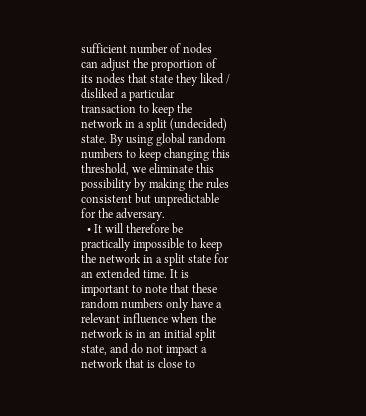sufficient number of nodes can adjust the proportion of its nodes that state they liked / disliked a particular transaction to keep the network in a split (undecided) state. By using global random numbers to keep changing this threshold, we eliminate this possibility by making the rules consistent but unpredictable for the adversary.
  • It will therefore be practically impossible to keep the network in a split state for an extended time. It is important to note that these random numbers only have a relevant influence when the network is in an initial split state, and do not impact a network that is close to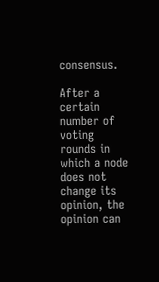consensus.

After a certain number of voting rounds in which a node does not change its opinion, the opinion can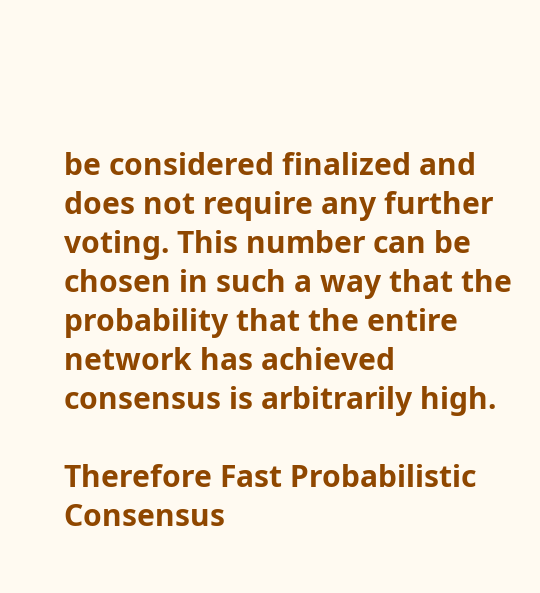be considered finalized and does not require any further voting. This number can be chosen in such a way that the probability that the entire network has achieved consensus is arbitrarily high.

Therefore Fast Probabilistic Consensus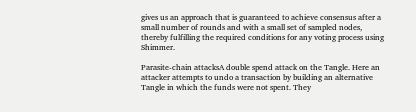gives us an approach that is guaranteed to achieve consensus after a small number of rounds and with a small set of sampled nodes, thereby fulfilling the required conditions for any voting process using Shimmer.

Parasite-chain attacksA double spend attack on the Tangle. Here an attacker attempts to undo a transaction by building an alternative Tangle in which the funds were not spent. They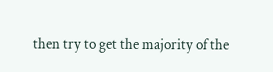then try to get the majority of the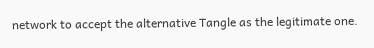network to accept the alternative Tangle as the legitimate one.